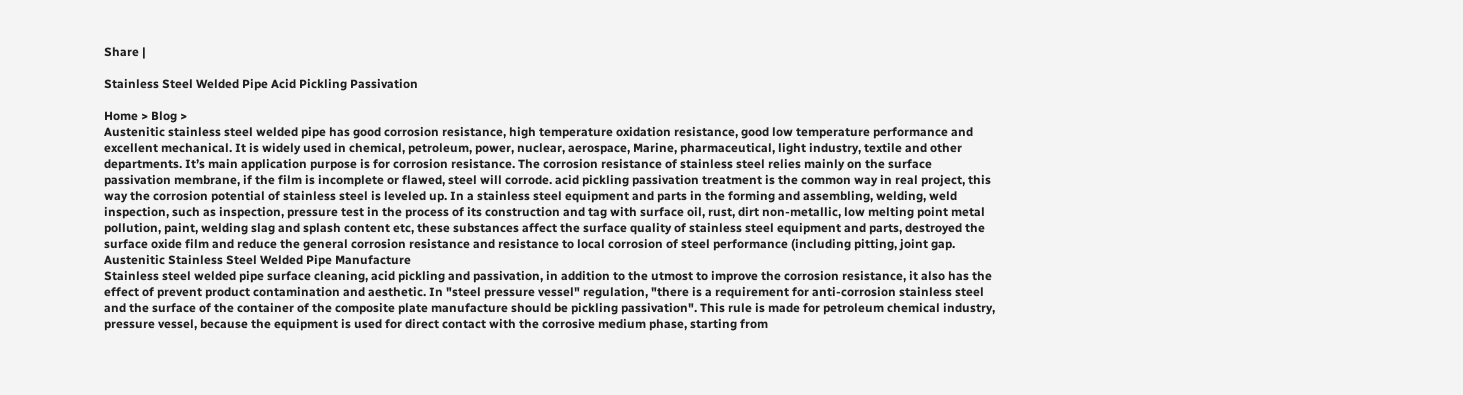Share |

Stainless Steel Welded Pipe Acid Pickling Passivation

Home > Blog >
Austenitic stainless steel welded pipe has good corrosion resistance, high temperature oxidation resistance, good low temperature performance and excellent mechanical. It is widely used in chemical, petroleum, power, nuclear, aerospace, Marine, pharmaceutical, light industry, textile and other departments. It’s main application purpose is for corrosion resistance. The corrosion resistance of stainless steel relies mainly on the surface passivation membrane, if the film is incomplete or flawed, steel will corrode. acid pickling passivation treatment is the common way in real project, this way the corrosion potential of stainless steel is leveled up. In a stainless steel equipment and parts in the forming and assembling, welding, weld inspection, such as inspection, pressure test in the process of its construction and tag with surface oil, rust, dirt non-metallic, low melting point metal pollution, paint, welding slag and splash content etc, these substances affect the surface quality of stainless steel equipment and parts, destroyed the surface oxide film and reduce the general corrosion resistance and resistance to local corrosion of steel performance (including pitting, joint gap.
Austenitic Stainless Steel Welded Pipe Manufacture
Stainless steel welded pipe surface cleaning, acid pickling and passivation, in addition to the utmost to improve the corrosion resistance, it also has the effect of prevent product contamination and aesthetic. In "steel pressure vessel" regulation, "there is a requirement for anti-corrosion stainless steel and the surface of the container of the composite plate manufacture should be pickling passivation". This rule is made for petroleum chemical industry, pressure vessel, because the equipment is used for direct contact with the corrosive medium phase, starting from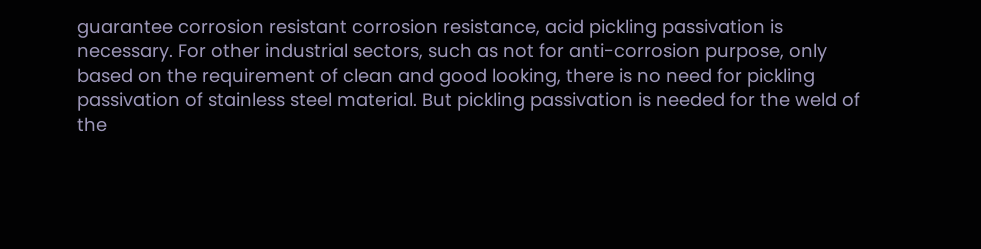guarantee corrosion resistant corrosion resistance, acid pickling passivation is necessary. For other industrial sectors, such as not for anti-corrosion purpose, only based on the requirement of clean and good looking, there is no need for pickling passivation of stainless steel material. But pickling passivation is needed for the weld of the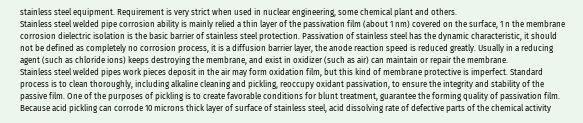stainless steel equipment. Requirement is very strict when used in nuclear engineering, some chemical plant and others.
Stainless steel welded pipe corrosion ability is mainly relied a thin layer of the passivation film (about 1 nm) covered on the surface, 1 n the membrane corrosion dielectric isolation is the basic barrier of stainless steel protection. Passivation of stainless steel has the dynamic characteristic, it should not be defined as completely no corrosion process, it is a diffusion barrier layer, the anode reaction speed is reduced greatly. Usually in a reducing agent (such as chloride ions) keeps destroying the membrane, and exist in oxidizer (such as air) can maintain or repair the membrane.
Stainless steel welded pipes work pieces deposit in the air may form oxidation film, but this kind of membrane protective is imperfect. Standard process is to clean thoroughly, including alkaline cleaning and pickling, reoccupy oxidant passivation, to ensure the integrity and stability of the passive film. One of the purposes of pickling is to create favorable conditions for blunt treatment, guarantee the forming quality of passivation film. Because acid pickling can corrode 10 microns thick layer of surface of stainless steel, acid dissolving rate of defective parts of the chemical activity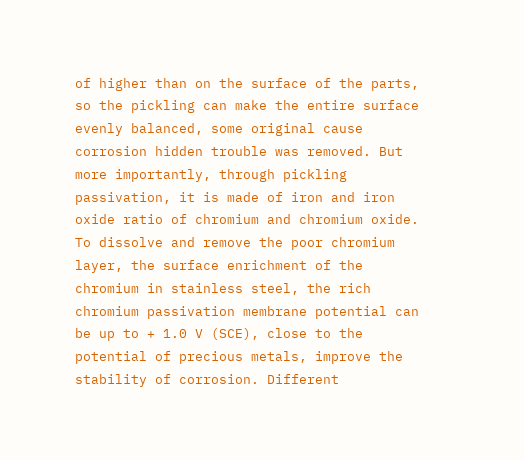of higher than on the surface of the parts, so the pickling can make the entire surface evenly balanced, some original cause corrosion hidden trouble was removed. But more importantly, through pickling passivation, it is made of iron and iron oxide ratio of chromium and chromium oxide. To dissolve and remove the poor chromium layer, the surface enrichment of the chromium in stainless steel, the rich chromium passivation membrane potential can be up to + 1.0 V (SCE), close to the potential of precious metals, improve the stability of corrosion. Different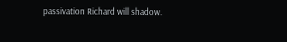passivation Richard will shadow.